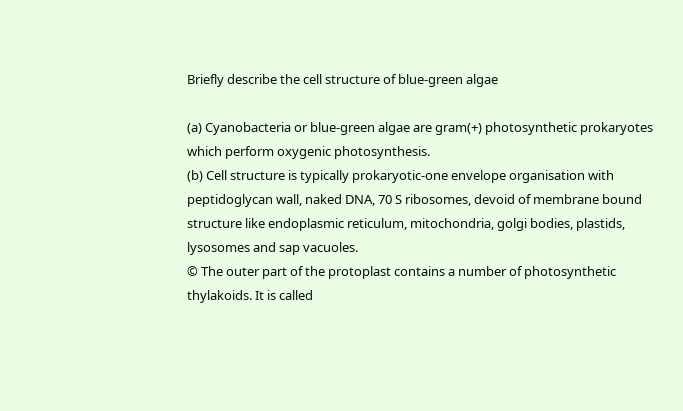Briefly describe the cell structure of blue-green algae

(a) Cyanobacteria or blue-green algae are gram(+) photosynthetic prokaryotes which perform oxygenic photosynthesis.
(b) Cell structure is typically prokaryotic-one envelope organisation with peptidoglycan wall, naked DNA, 70 S ribosomes, devoid of membrane bound structure like endoplasmic reticulum, mitochondria, golgi bodies, plastids, lysosomes and sap vacuoles.
© The outer part of the protoplast contains a number of photosynthetic thylakoids. It is called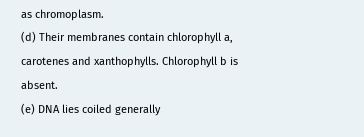as chromoplasm.
(d) Their membranes contain chlorophyll a, carotenes and xanthophylls. Chlorophyll b is absent.
(e) DNA lies coiled generally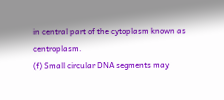in central part of the cytoplasm known as centroplasm.
(f) Small circular DNA segments may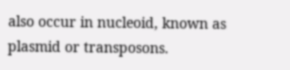also occur in nucleoid, known as plasmid or transposons.